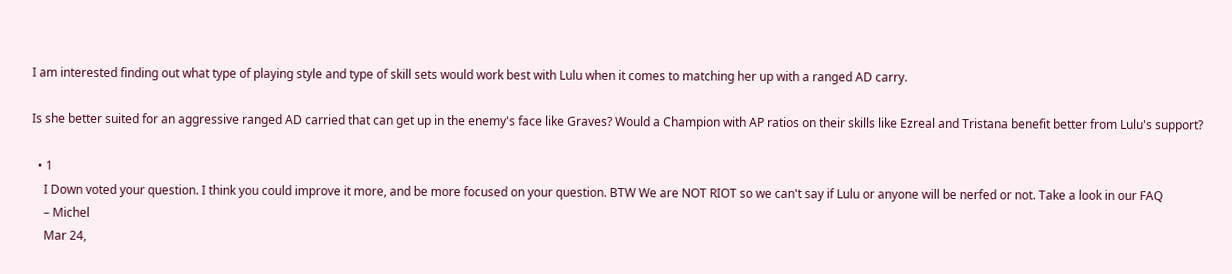I am interested finding out what type of playing style and type of skill sets would work best with Lulu when it comes to matching her up with a ranged AD carry.

Is she better suited for an aggressive ranged AD carried that can get up in the enemy's face like Graves? Would a Champion with AP ratios on their skills like Ezreal and Tristana benefit better from Lulu's support?

  • 1
    I Down voted your question. I think you could improve it more, and be more focused on your question. BTW We are NOT RIOT so we can't say if Lulu or anyone will be nerfed or not. Take a look in our FAQ
    – Michel
    Mar 24,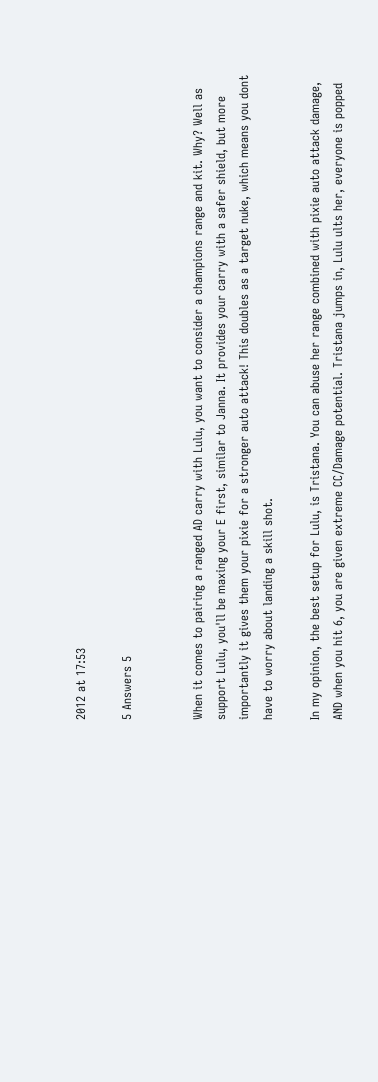2012 at 17:53

5 Answers 5


When it comes to pairing a ranged AD carry with Lulu, you want to consider a champions range and kit. Why? Well as support Lulu, you'll be maxing your E first, similar to Janna. It provides your carry with a safer shield, but more importantly it gives them your pixie for a stronger auto attack! This doubles as a target nuke, which means you dont have to worry about landing a skill shot.

In my opinion, the best setup for Lulu, is Tristana. You can abuse her range combined with pixie auto attack damage, AND when you hit 6, you are given extreme CC/Damage potential. Tristana jumps in, Lulu ults her, everyone is popped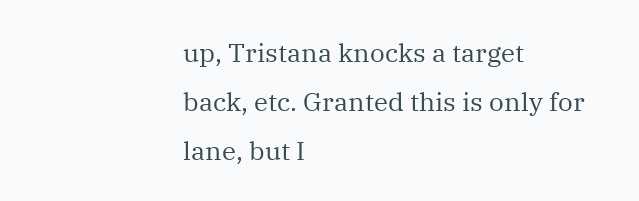up, Tristana knocks a target back, etc. Granted this is only for lane, but I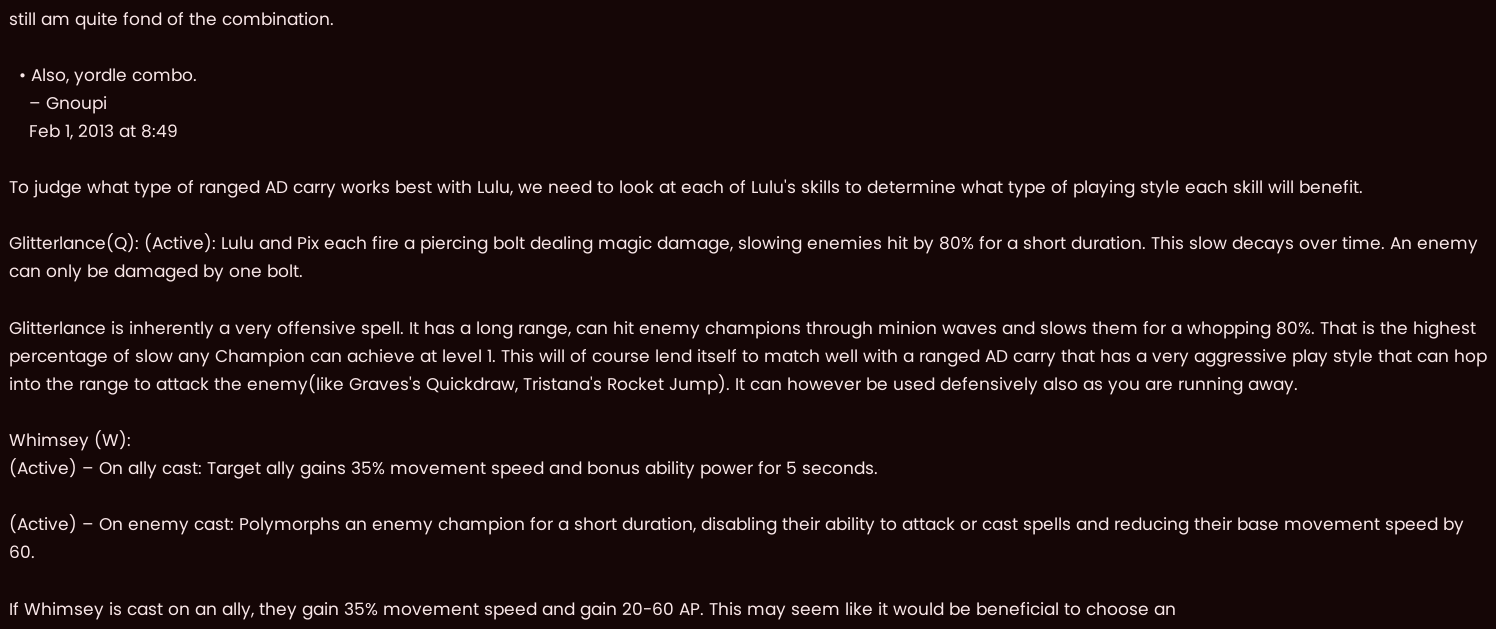still am quite fond of the combination.

  • Also, yordle combo.
    – Gnoupi
    Feb 1, 2013 at 8:49

To judge what type of ranged AD carry works best with Lulu, we need to look at each of Lulu's skills to determine what type of playing style each skill will benefit.

Glitterlance(Q): (Active): Lulu and Pix each fire a piercing bolt dealing magic damage, slowing enemies hit by 80% for a short duration. This slow decays over time. An enemy can only be damaged by one bolt.

Glitterlance is inherently a very offensive spell. It has a long range, can hit enemy champions through minion waves and slows them for a whopping 80%. That is the highest percentage of slow any Champion can achieve at level 1. This will of course lend itself to match well with a ranged AD carry that has a very aggressive play style that can hop into the range to attack the enemy(like Graves's Quickdraw, Tristana's Rocket Jump). It can however be used defensively also as you are running away.

Whimsey (W):
(Active) – On ally cast: Target ally gains 35% movement speed and bonus ability power for 5 seconds.

(Active) – On enemy cast: Polymorphs an enemy champion for a short duration, disabling their ability to attack or cast spells and reducing their base movement speed by 60.

If Whimsey is cast on an ally, they gain 35% movement speed and gain 20-60 AP. This may seem like it would be beneficial to choose an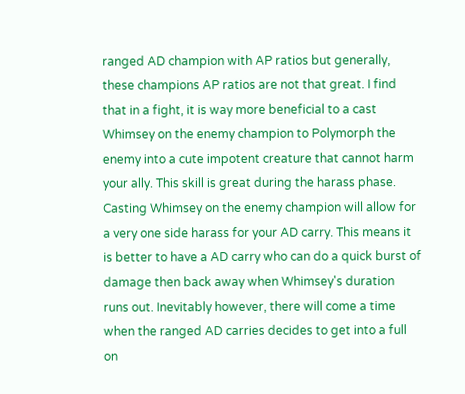ranged AD champion with AP ratios but generally, these champions AP ratios are not that great. I find that in a fight, it is way more beneficial to a cast Whimsey on the enemy champion to Polymorph the enemy into a cute impotent creature that cannot harm your ally. This skill is great during the harass phase. Casting Whimsey on the enemy champion will allow for a very one side harass for your AD carry. This means it is better to have a AD carry who can do a quick burst of damage then back away when Whimsey's duration runs out. Inevitably however, there will come a time when the ranged AD carries decides to get into a full on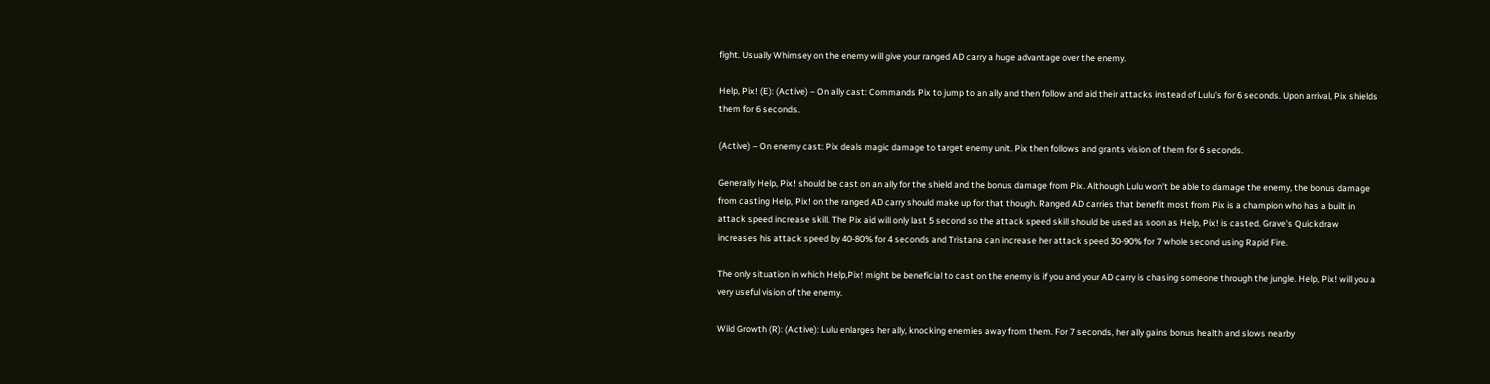fight. Usually Whimsey on the enemy will give your ranged AD carry a huge advantage over the enemy.

Help, Pix! (E): (Active) – On ally cast: Commands Pix to jump to an ally and then follow and aid their attacks instead of Lulu's for 6 seconds. Upon arrival, Pix shields them for 6 seconds.

(Active) – On enemy cast: Pix deals magic damage to target enemy unit. Pix then follows and grants vision of them for 6 seconds.

Generally Help, Pix! should be cast on an ally for the shield and the bonus damage from Pix. Although Lulu won't be able to damage the enemy, the bonus damage from casting Help, Pix! on the ranged AD carry should make up for that though. Ranged AD carries that benefit most from Pix is a champion who has a built in attack speed increase skill. The Pix aid will only last 5 second so the attack speed skill should be used as soon as Help, Pix! is casted. Grave's Quickdraw increases his attack speed by 40-80% for 4 seconds and Tristana can increase her attack speed 30-90% for 7 whole second using Rapid Fire.

The only situation in which Help,Pix! might be beneficial to cast on the enemy is if you and your AD carry is chasing someone through the jungle. Help, Pix! will you a very useful vision of the enemy.

Wild Growth (R): (Active): Lulu enlarges her ally, knocking enemies away from them. For 7 seconds, her ally gains bonus health and slows nearby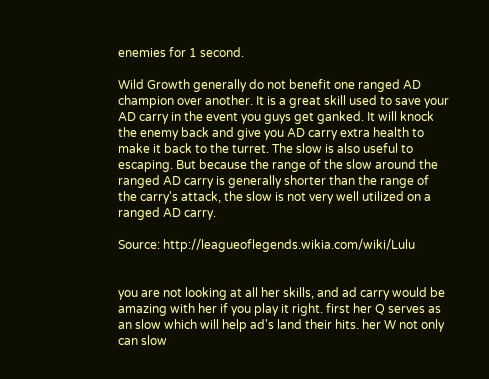enemies for 1 second.

Wild Growth generally do not benefit one ranged AD champion over another. It is a great skill used to save your AD carry in the event you guys get ganked. It will knock the enemy back and give you AD carry extra health to make it back to the turret. The slow is also useful to escaping. But because the range of the slow around the ranged AD carry is generally shorter than the range of the carry's attack, the slow is not very well utilized on a ranged AD carry.

Source: http://leagueoflegends.wikia.com/wiki/Lulu


you are not looking at all her skills, and ad carry would be amazing with her if you play it right. first her Q serves as an slow which will help ad's land their hits. her W not only can slow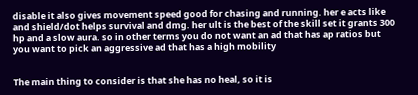disable it also gives movement speed good for chasing and running. her e acts like and shield/dot helps survival and dmg. her ult is the best of the skill set it grants 300 hp and a slow aura. so in other terms you do not want an ad that has ap ratios but you want to pick an aggressive ad that has a high mobility


The main thing to consider is that she has no heal, so it is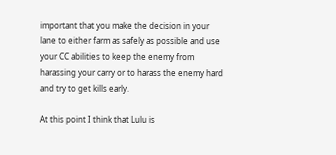important that you make the decision in your lane to either farm as safely as possible and use your CC abilities to keep the enemy from harassing your carry or to harass the enemy hard and try to get kills early.

At this point I think that Lulu is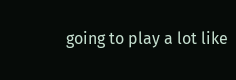going to play a lot like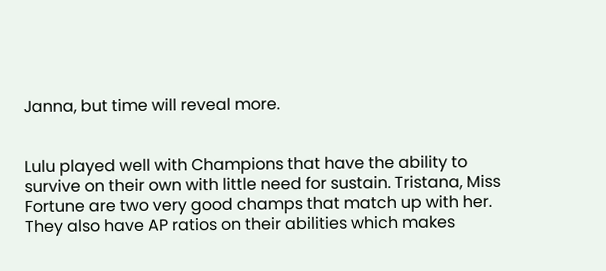Janna, but time will reveal more.


Lulu played well with Champions that have the ability to survive on their own with little need for sustain. Tristana, Miss Fortune are two very good champs that match up with her. They also have AP ratios on their abilities which makes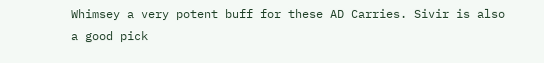Whimsey a very potent buff for these AD Carries. Sivir is also a good pick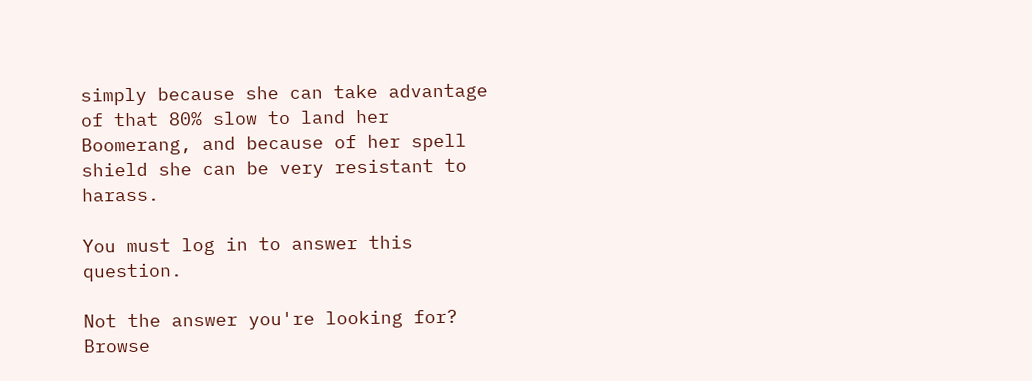simply because she can take advantage of that 80% slow to land her Boomerang, and because of her spell shield she can be very resistant to harass.

You must log in to answer this question.

Not the answer you're looking for? Browse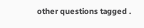other questions tagged .